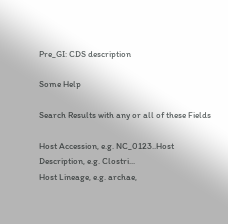Pre_GI: CDS description

Some Help

Search Results with any or all of these Fields

Host Accession, e.g. NC_0123..Host Description, e.g. Clostri...
Host Lineage, e.g. archae,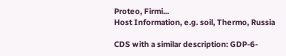Proteo, Firmi...
Host Information, e.g. soil, Thermo, Russia

CDS with a similar description: GDP-6-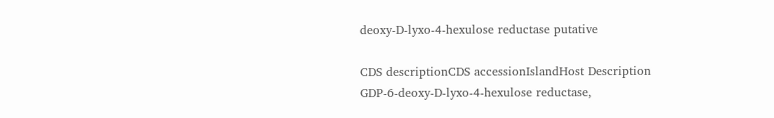deoxy-D-lyxo-4-hexulose reductase putative

CDS descriptionCDS accessionIslandHost Description
GDP-6-deoxy-D-lyxo-4-hexulose reductase,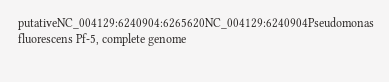putativeNC_004129:6240904:6265620NC_004129:6240904Pseudomonas fluorescens Pf-5, complete genome